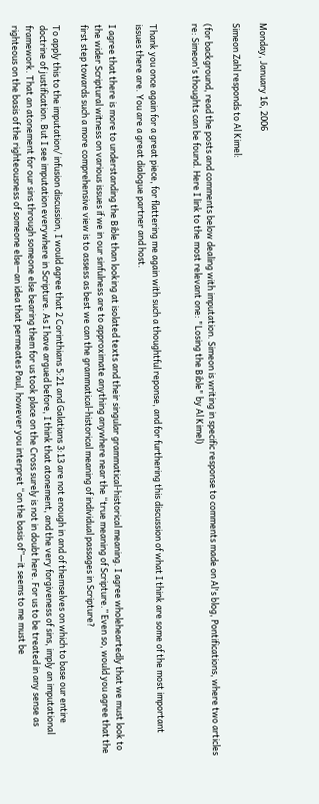Monday, January 16, 2006

Simeon Zahl responds to Al Kimel:

(for background, read the posts and comments below dealing with imputation. Simeon is writing in specific response to comments made on Al's blog, Pontifications, where two articles re: Simeon's thoughts can be found. Here I link to the most relevant one: "Losing the Bible" by Al Kimel)


Thank you once again for a great piece, for flattering me again with such a thoughtful reponse, and for furthering this discussion of what I think are some of the most important issues there are. You are a great dialogue partner and host.

I agree that there is more to understanding the Bible than looking at isolated texts and their singular grammatical-historical meaning. I agree wholeheartedly that we must look to the wider Scriptural witness on various issues if we in our sinfulness are to approximate anything anywhere near the “true meaning of Scripture.” Even so, would you agree that the first step towards such a more comprehensive view is to assess as best we can the grammatical-historical meaning of individual passages in Scripture?

To apply this to the imputation/ infusion discussion, I would agree that 2 Corinthians 5:21 and Galatians 3:13 are not enough in and of themselves on which to base our entire doctrine of justification. But I see imputation everywhere in Scripture. As I have argued before, I think that atonement, and the very forgiveness of sins, imply an imputational framework. That an atonement for our sins through someone else bearing them for us took place on the Cross surely is not in doubt here. For us to be treated in any sense as righteous on the basis of the righteousness of someone else—an idea that permeates Paul, however you interpret “on the basis of”—it seems to me must be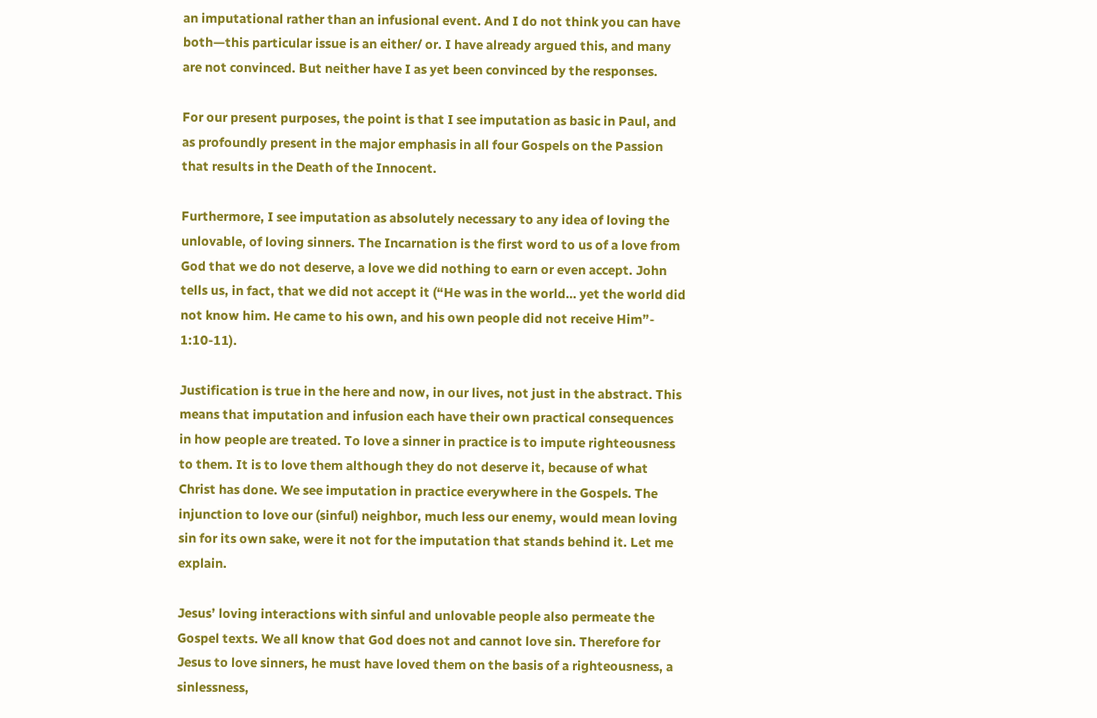an imputational rather than an infusional event. And I do not think you can have both—this particular issue is an either/ or. I have already argued this, and many are not convinced. But neither have I as yet been convinced by the responses.

For our present purposes, the point is that I see imputation as basic in Paul, and as profoundly present in the major emphasis in all four Gospels on the Passion that results in the Death of the Innocent.

Furthermore, I see imputation as absolutely necessary to any idea of loving the unlovable, of loving sinners. The Incarnation is the first word to us of a love from God that we do not deserve, a love we did nothing to earn or even accept. John tells us, in fact, that we did not accept it (“He was in the world… yet the world did not know him. He came to his own, and his own people did not receive Him”- 1:10-11).

Justification is true in the here and now, in our lives, not just in the abstract. This means that imputation and infusion each have their own practical consequences in how people are treated. To love a sinner in practice is to impute righteousness to them. It is to love them although they do not deserve it, because of what Christ has done. We see imputation in practice everywhere in the Gospels. The injunction to love our (sinful) neighbor, much less our enemy, would mean loving sin for its own sake, were it not for the imputation that stands behind it. Let me explain.

Jesus’ loving interactions with sinful and unlovable people also permeate the Gospel texts. We all know that God does not and cannot love sin. Therefore for Jesus to love sinners, he must have loved them on the basis of a righteousness, a sinlessness,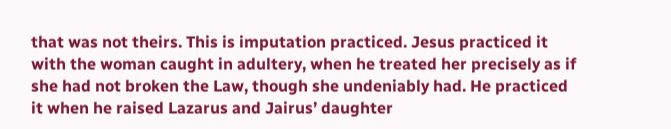that was not theirs. This is imputation practiced. Jesus practiced it with the woman caught in adultery, when he treated her precisely as if she had not broken the Law, though she undeniably had. He practiced it when he raised Lazarus and Jairus’ daughter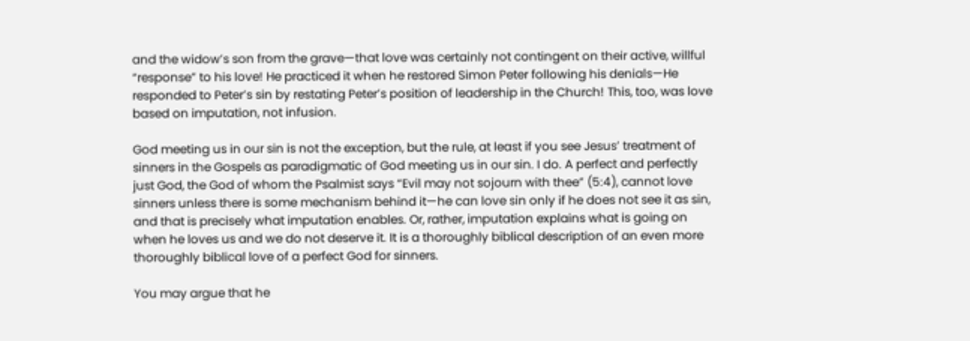and the widow’s son from the grave—that love was certainly not contingent on their active, willful “response” to his love! He practiced it when he restored Simon Peter following his denials—He responded to Peter’s sin by restating Peter’s position of leadership in the Church! This, too, was love based on imputation, not infusion.

God meeting us in our sin is not the exception, but the rule, at least if you see Jesus’ treatment of sinners in the Gospels as paradigmatic of God meeting us in our sin. I do. A perfect and perfectly just God, the God of whom the Psalmist says “Evil may not sojourn with thee” (5:4), cannot love sinners unless there is some mechanism behind it—he can love sin only if he does not see it as sin, and that is precisely what imputation enables. Or, rather, imputation explains what is going on when he loves us and we do not deserve it. It is a thoroughly biblical description of an even more thoroughly biblical love of a perfect God for sinners.

You may argue that he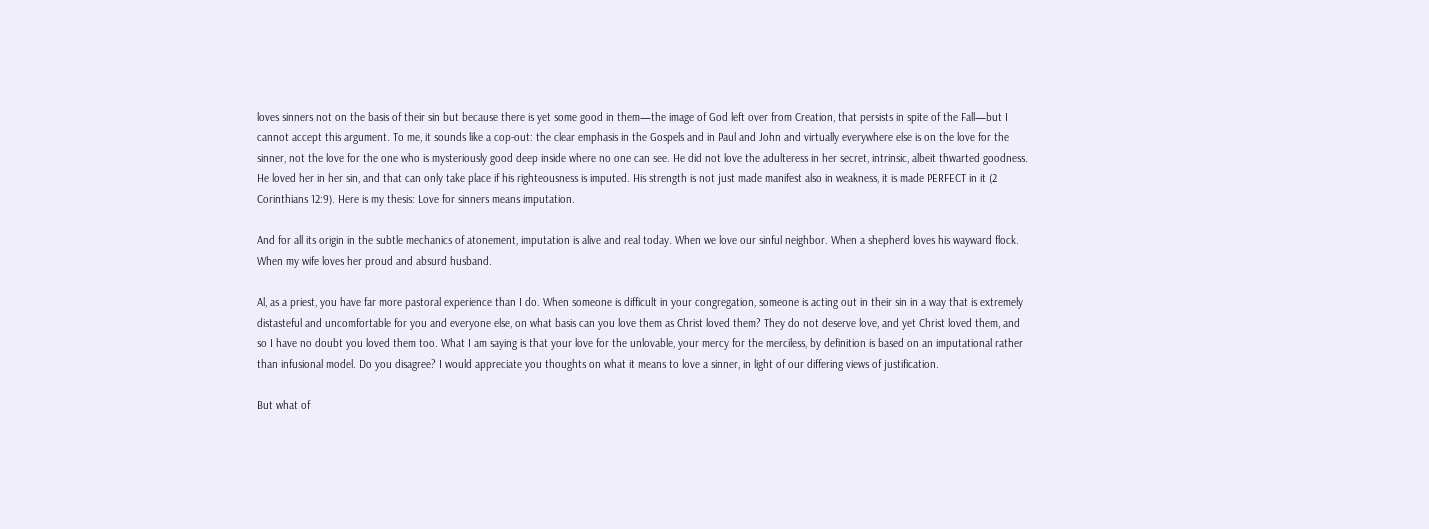loves sinners not on the basis of their sin but because there is yet some good in them—the image of God left over from Creation, that persists in spite of the Fall—but I cannot accept this argument. To me, it sounds like a cop-out: the clear emphasis in the Gospels and in Paul and John and virtually everywhere else is on the love for the sinner, not the love for the one who is mysteriously good deep inside where no one can see. He did not love the adulteress in her secret, intrinsic, albeit thwarted goodness. He loved her in her sin, and that can only take place if his righteousness is imputed. His strength is not just made manifest also in weakness, it is made PERFECT in it (2 Corinthians 12:9). Here is my thesis: Love for sinners means imputation.

And for all its origin in the subtle mechanics of atonement, imputation is alive and real today. When we love our sinful neighbor. When a shepherd loves his wayward flock. When my wife loves her proud and absurd husband.

Al, as a priest, you have far more pastoral experience than I do. When someone is difficult in your congregation, someone is acting out in their sin in a way that is extremely distasteful and uncomfortable for you and everyone else, on what basis can you love them as Christ loved them? They do not deserve love, and yet Christ loved them, and so I have no doubt you loved them too. What I am saying is that your love for the unlovable, your mercy for the merciless, by definition is based on an imputational rather than infusional model. Do you disagree? I would appreciate you thoughts on what it means to love a sinner, in light of our differing views of justification.

But what of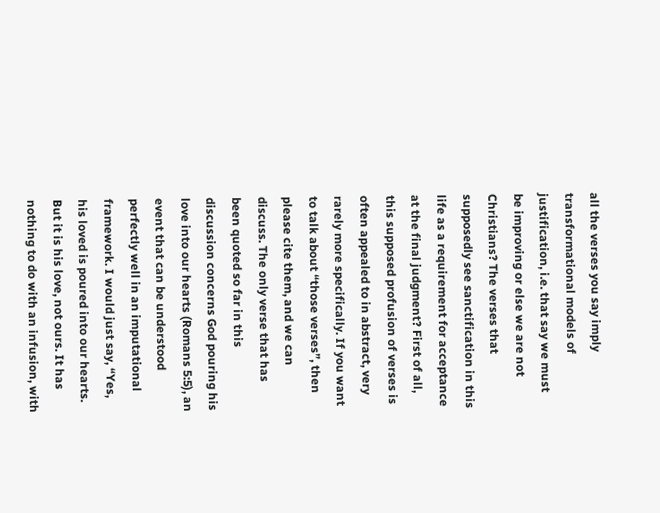all the verses you say imply transformational models of justification, i.e. that say we must be improving or else we are not Christians? The verses that supposedly see sanctification in this life as a requirement for acceptance at the final judgment? First of all, this supposed profusion of verses is often appealed to in abstract, very rarely more specifically. If you want to talk about “those verses”, then please cite them, and we can discuss. The only verse that has been quoted so far in this discussion concerns God pouring his love into our hearts (Romans 5:5), an event that can be understood perfectly well in an imputational framework. I would just say, “Yes, his loved is poured into our hearts. But it is his love, not ours. It has nothing to do with an infusion, with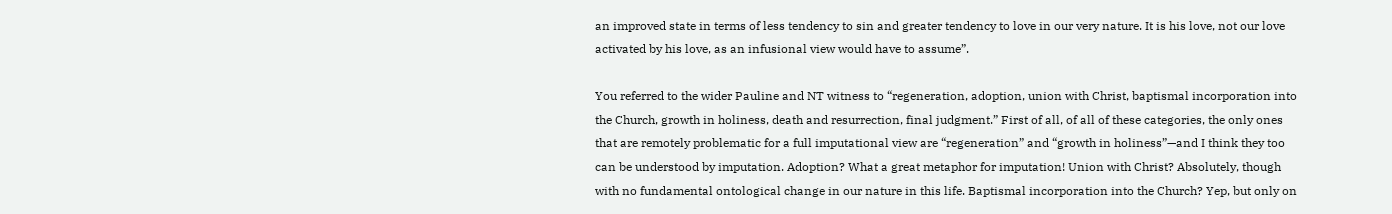an improved state in terms of less tendency to sin and greater tendency to love in our very nature. It is his love, not our love activated by his love, as an infusional view would have to assume”.

You referred to the wider Pauline and NT witness to “regeneration, adoption, union with Christ, baptismal incorporation into the Church, growth in holiness, death and resurrection, final judgment.” First of all, of all of these categories, the only ones that are remotely problematic for a full imputational view are “regeneration” and “growth in holiness”—and I think they too can be understood by imputation. Adoption? What a great metaphor for imputation! Union with Christ? Absolutely, though with no fundamental ontological change in our nature in this life. Baptismal incorporation into the Church? Yep, but only on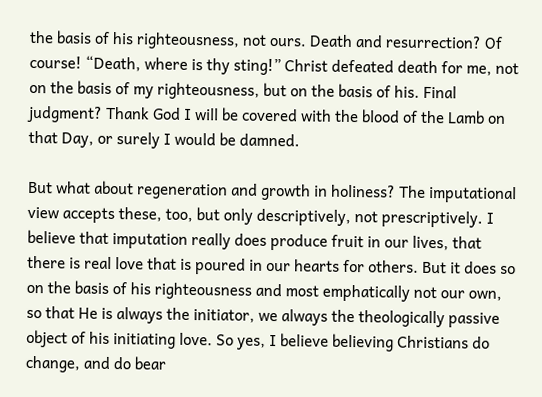the basis of his righteousness, not ours. Death and resurrection? Of course! “Death, where is thy sting!” Christ defeated death for me, not on the basis of my righteousness, but on the basis of his. Final judgment? Thank God I will be covered with the blood of the Lamb on that Day, or surely I would be damned.

But what about regeneration and growth in holiness? The imputational view accepts these, too, but only descriptively, not prescriptively. I believe that imputation really does produce fruit in our lives, that there is real love that is poured in our hearts for others. But it does so on the basis of his righteousness and most emphatically not our own, so that He is always the initiator, we always the theologically passive object of his initiating love. So yes, I believe believing Christians do change, and do bear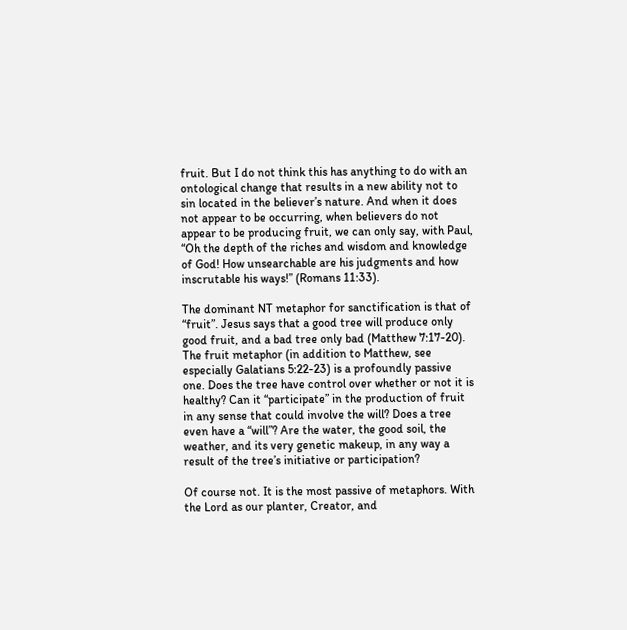fruit. But I do not think this has anything to do with an ontological change that results in a new ability not to sin located in the believer’s nature. And when it does not appear to be occurring, when believers do not appear to be producing fruit, we can only say, with Paul, “Oh the depth of the riches and wisdom and knowledge of God! How unsearchable are his judgments and how inscrutable his ways!” (Romans 11:33).

The dominant NT metaphor for sanctification is that of “fruit”. Jesus says that a good tree will produce only good fruit, and a bad tree only bad (Matthew 7:17-20). The fruit metaphor (in addition to Matthew, see especially Galatians 5:22-23) is a profoundly passive one. Does the tree have control over whether or not it is healthy? Can it “participate” in the production of fruit in any sense that could involve the will? Does a tree even have a “will”? Are the water, the good soil, the weather, and its very genetic makeup, in any way a result of the tree’s initiative or participation?

Of course not. It is the most passive of metaphors. With the Lord as our planter, Creator, and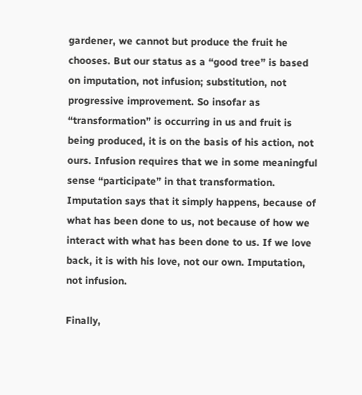gardener, we cannot but produce the fruit he chooses. But our status as a “good tree” is based on imputation, not infusion; substitution, not progressive improvement. So insofar as “transformation” is occurring in us and fruit is being produced, it is on the basis of his action, not ours. Infusion requires that we in some meaningful sense “participate” in that transformation. Imputation says that it simply happens, because of what has been done to us, not because of how we interact with what has been done to us. If we love back, it is with his love, not our own. Imputation, not infusion.

Finally,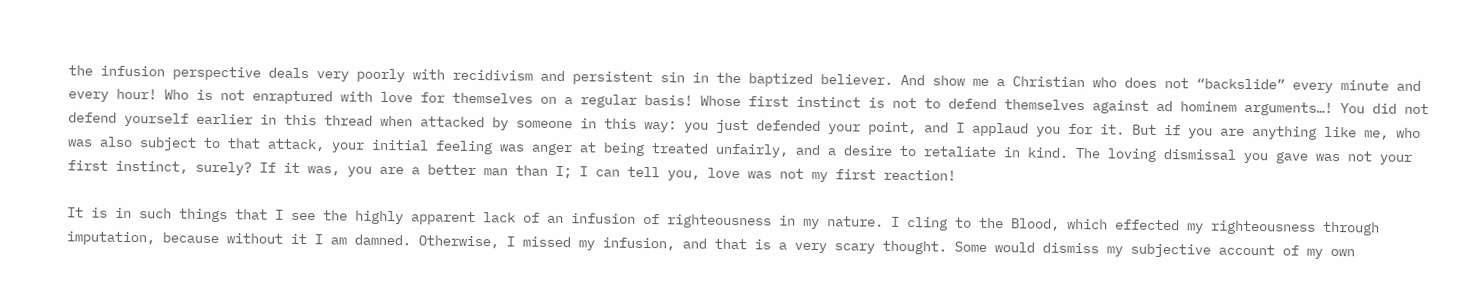the infusion perspective deals very poorly with recidivism and persistent sin in the baptized believer. And show me a Christian who does not “backslide” every minute and every hour! Who is not enraptured with love for themselves on a regular basis! Whose first instinct is not to defend themselves against ad hominem arguments…! You did not defend yourself earlier in this thread when attacked by someone in this way: you just defended your point, and I applaud you for it. But if you are anything like me, who was also subject to that attack, your initial feeling was anger at being treated unfairly, and a desire to retaliate in kind. The loving dismissal you gave was not your first instinct, surely? If it was, you are a better man than I; I can tell you, love was not my first reaction!

It is in such things that I see the highly apparent lack of an infusion of righteousness in my nature. I cling to the Blood, which effected my righteousness through imputation, because without it I am damned. Otherwise, I missed my infusion, and that is a very scary thought. Some would dismiss my subjective account of my own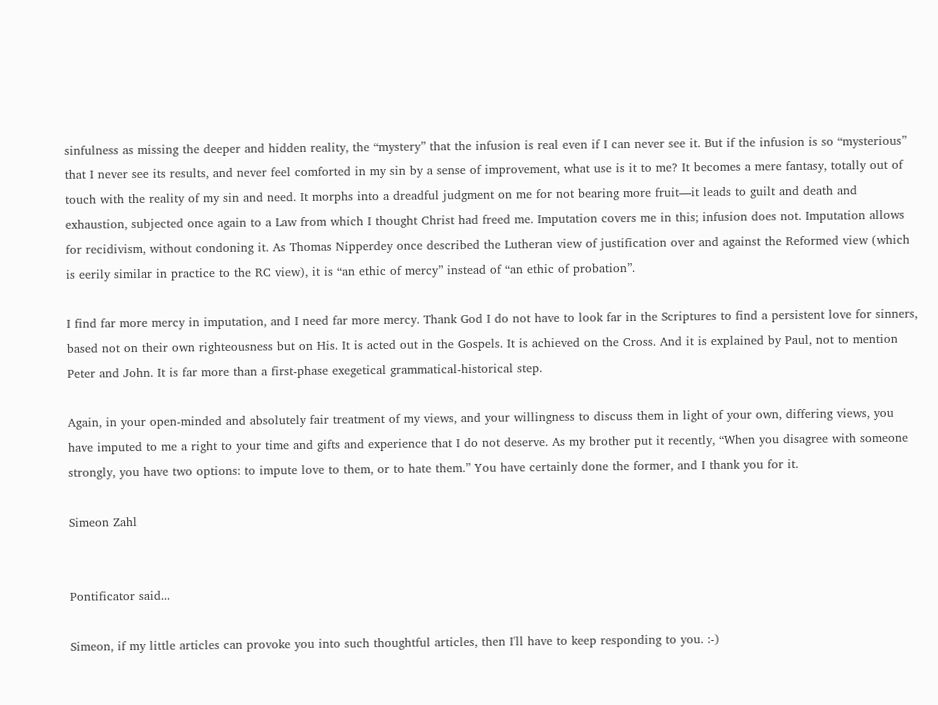sinfulness as missing the deeper and hidden reality, the “mystery” that the infusion is real even if I can never see it. But if the infusion is so “mysterious” that I never see its results, and never feel comforted in my sin by a sense of improvement, what use is it to me? It becomes a mere fantasy, totally out of touch with the reality of my sin and need. It morphs into a dreadful judgment on me for not bearing more fruit—it leads to guilt and death and exhaustion, subjected once again to a Law from which I thought Christ had freed me. Imputation covers me in this; infusion does not. Imputation allows for recidivism, without condoning it. As Thomas Nipperdey once described the Lutheran view of justification over and against the Reformed view (which is eerily similar in practice to the RC view), it is “an ethic of mercy” instead of “an ethic of probation”.

I find far more mercy in imputation, and I need far more mercy. Thank God I do not have to look far in the Scriptures to find a persistent love for sinners, based not on their own righteousness but on His. It is acted out in the Gospels. It is achieved on the Cross. And it is explained by Paul, not to mention Peter and John. It is far more than a first-phase exegetical grammatical-historical step.

Again, in your open-minded and absolutely fair treatment of my views, and your willingness to discuss them in light of your own, differing views, you have imputed to me a right to your time and gifts and experience that I do not deserve. As my brother put it recently, “When you disagree with someone strongly, you have two options: to impute love to them, or to hate them.” You have certainly done the former, and I thank you for it.

Simeon Zahl


Pontificator said...

Simeon, if my little articles can provoke you into such thoughtful articles, then I'll have to keep responding to you. :-)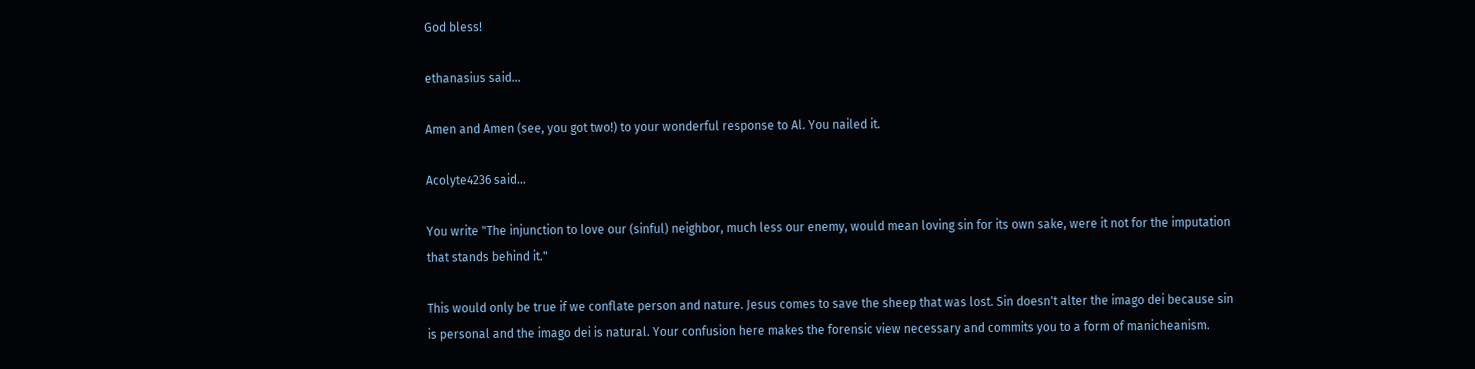God bless!

ethanasius said...

Amen and Amen (see, you got two!) to your wonderful response to Al. You nailed it.

Acolyte4236 said...

You write "The injunction to love our (sinful) neighbor, much less our enemy, would mean loving sin for its own sake, were it not for the imputation that stands behind it."

This would only be true if we conflate person and nature. Jesus comes to save the sheep that was lost. Sin doesn't alter the imago dei because sin is personal and the imago dei is natural. Your confusion here makes the forensic view necessary and commits you to a form of manicheanism.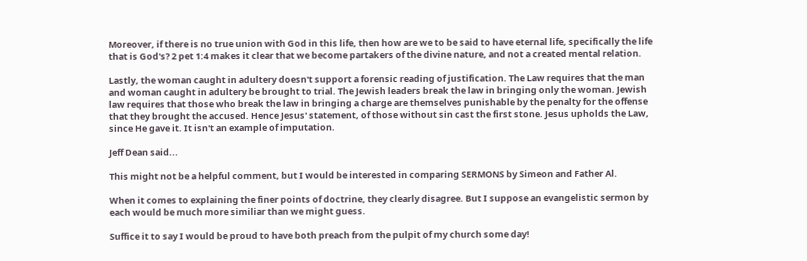Moreover, if there is no true union with God in this life, then how are we to be said to have eternal life, specifically the life that is God's? 2 pet 1:4 makes it clear that we become partakers of the divine nature, and not a created mental relation.

Lastly, the woman caught in adultery doesn't support a forensic reading of justification. The Law requires that the man and woman caught in adultery be brought to trial. The Jewish leaders break the law in bringing only the woman. Jewish law requires that those who break the law in bringing a charge are themselves punishable by the penalty for the offense that they brought the accused. Hence Jesus' statement, of those without sin cast the first stone. Jesus upholds the Law, since He gave it. It isn't an example of imputation.

Jeff Dean said...

This might not be a helpful comment, but I would be interested in comparing SERMONS by Simeon and Father Al.

When it comes to explaining the finer points of doctrine, they clearly disagree. But I suppose an evangelistic sermon by each would be much more similiar than we might guess.

Suffice it to say I would be proud to have both preach from the pulpit of my church some day!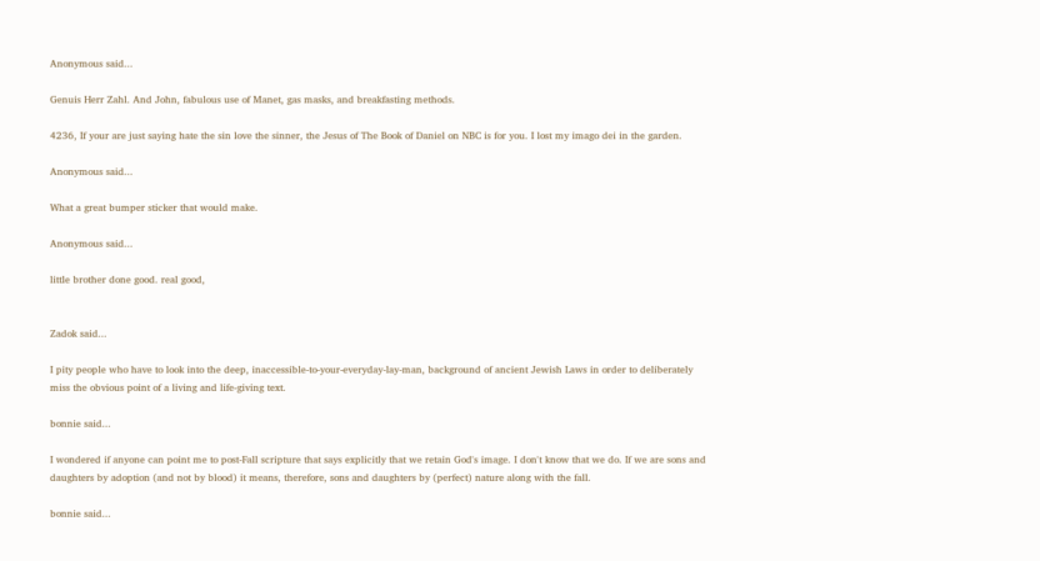Anonymous said...

Genuis Herr Zahl. And John, fabulous use of Manet, gas masks, and breakfasting methods.

4236, If your are just saying hate the sin love the sinner, the Jesus of The Book of Daniel on NBC is for you. I lost my imago dei in the garden.

Anonymous said...

What a great bumper sticker that would make.

Anonymous said...

little brother done good. real good,


Zadok said...

I pity people who have to look into the deep, inaccessible-to-your-everyday-lay-man, background of ancient Jewish Laws in order to deliberately miss the obvious point of a living and life-giving text.

bonnie said...

I wondered if anyone can point me to post-Fall scripture that says explicitly that we retain God's image. I don't know that we do. If we are sons and daughters by adoption (and not by blood) it means, therefore, sons and daughters by (perfect) nature along with the fall.

bonnie said...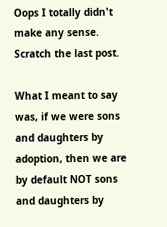Oops I totally didn't make any sense. Scratch the last post.

What I meant to say was, if we were sons and daughters by adoption, then we are by default NOT sons and daughters by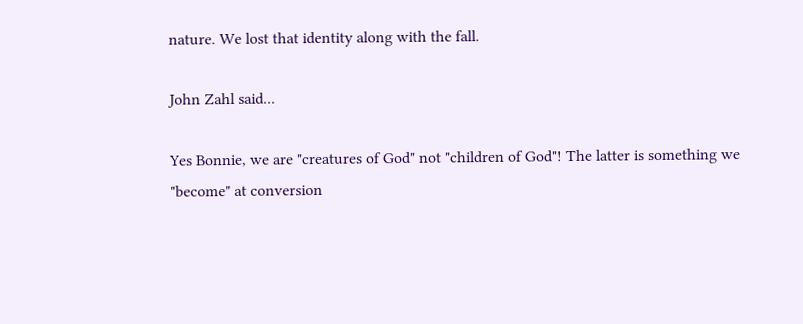nature. We lost that identity along with the fall.

John Zahl said...

Yes Bonnie, we are "creatures of God" not "children of God"! The latter is something we "become" at conversion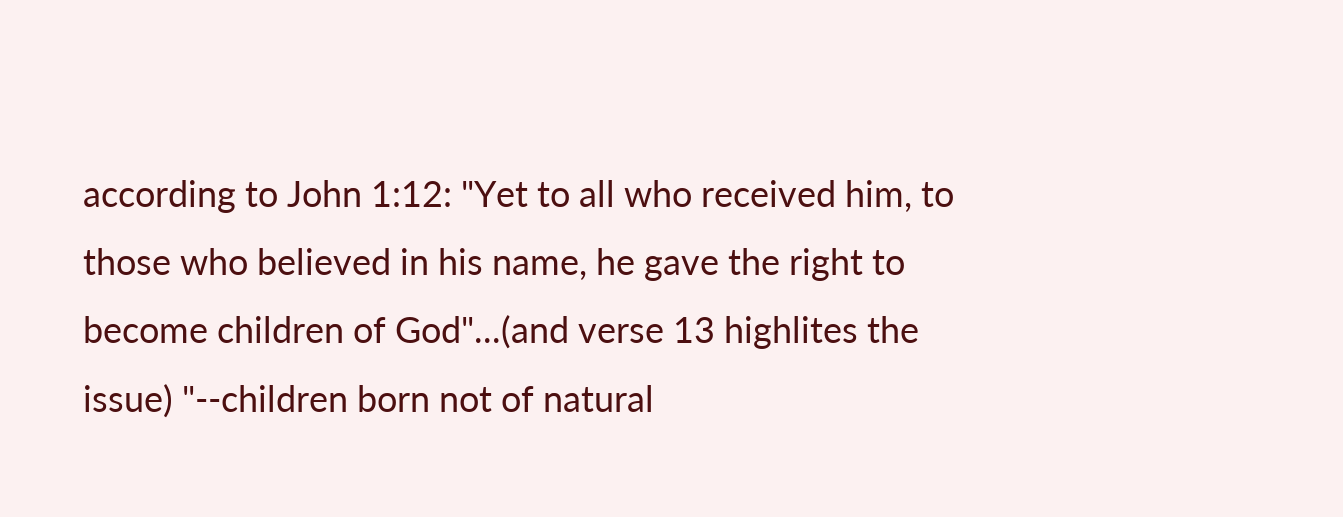according to John 1:12: "Yet to all who received him, to those who believed in his name, he gave the right to become children of God"...(and verse 13 highlites the issue) "--children born not of natural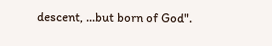descent, ...but born of God".